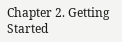Chapter 2. Getting Started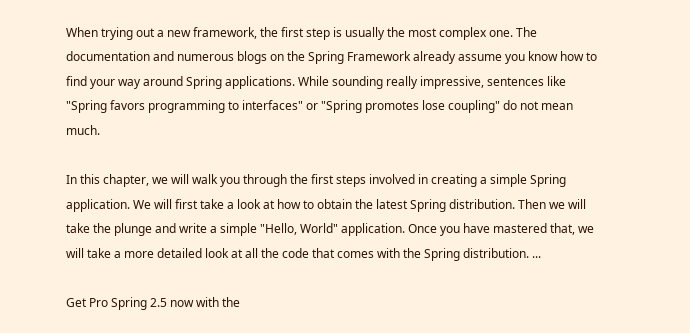When trying out a new framework, the first step is usually the most complex one. The documentation and numerous blogs on the Spring Framework already assume you know how to find your way around Spring applications. While sounding really impressive, sentences like "Spring favors programming to interfaces" or "Spring promotes lose coupling" do not mean much.

In this chapter, we will walk you through the first steps involved in creating a simple Spring application. We will first take a look at how to obtain the latest Spring distribution. Then we will take the plunge and write a simple "Hello, World" application. Once you have mastered that, we will take a more detailed look at all the code that comes with the Spring distribution. ...

Get Pro Spring 2.5 now with the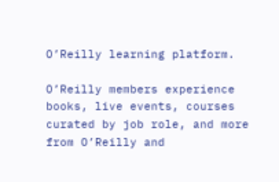O’Reilly learning platform.

O’Reilly members experience books, live events, courses curated by job role, and more from O’Reilly and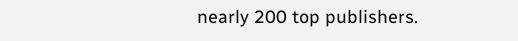nearly 200 top publishers.